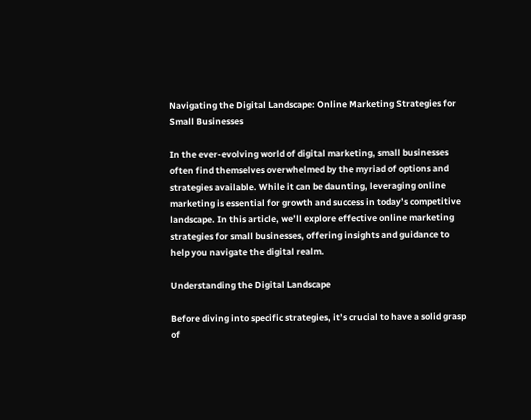Navigating the Digital Landscape: Online Marketing Strategies for Small Businesses

In the ever-evolving world of digital marketing, small businesses often find themselves overwhelmed by the myriad of options and strategies available. While it can be daunting, leveraging online marketing is essential for growth and success in today’s competitive landscape. In this article, we’ll explore effective online marketing strategies for small businesses, offering insights and guidance to help you navigate the digital realm.

Understanding the Digital Landscape

Before diving into specific strategies, it’s crucial to have a solid grasp of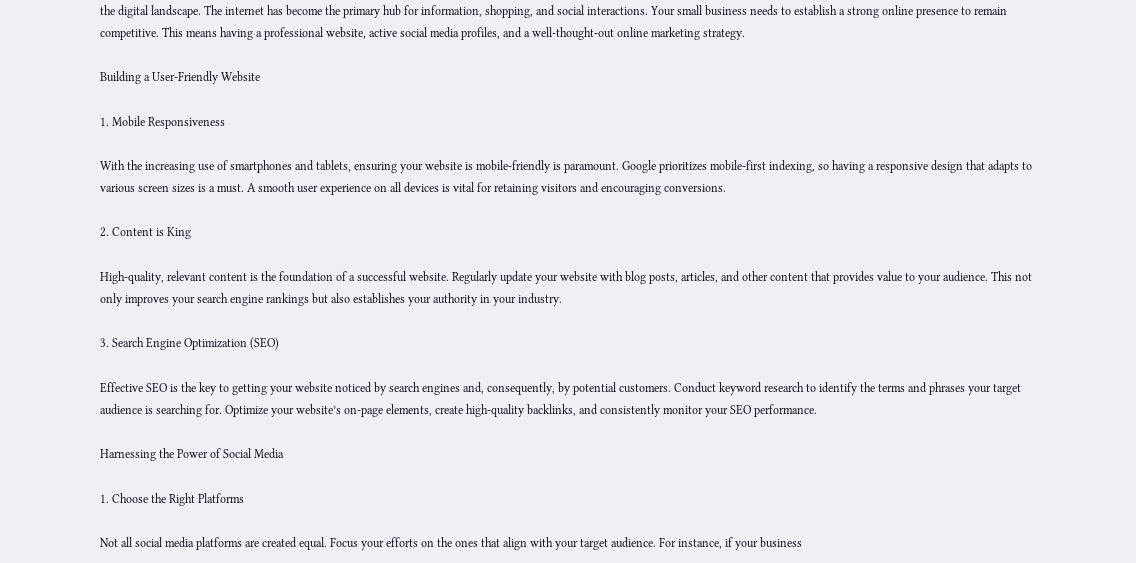the digital landscape. The internet has become the primary hub for information, shopping, and social interactions. Your small business needs to establish a strong online presence to remain competitive. This means having a professional website, active social media profiles, and a well-thought-out online marketing strategy.

Building a User-Friendly Website

1. Mobile Responsiveness

With the increasing use of smartphones and tablets, ensuring your website is mobile-friendly is paramount. Google prioritizes mobile-first indexing, so having a responsive design that adapts to various screen sizes is a must. A smooth user experience on all devices is vital for retaining visitors and encouraging conversions.

2. Content is King

High-quality, relevant content is the foundation of a successful website. Regularly update your website with blog posts, articles, and other content that provides value to your audience. This not only improves your search engine rankings but also establishes your authority in your industry.

3. Search Engine Optimization (SEO)

Effective SEO is the key to getting your website noticed by search engines and, consequently, by potential customers. Conduct keyword research to identify the terms and phrases your target audience is searching for. Optimize your website’s on-page elements, create high-quality backlinks, and consistently monitor your SEO performance.

Harnessing the Power of Social Media

1. Choose the Right Platforms

Not all social media platforms are created equal. Focus your efforts on the ones that align with your target audience. For instance, if your business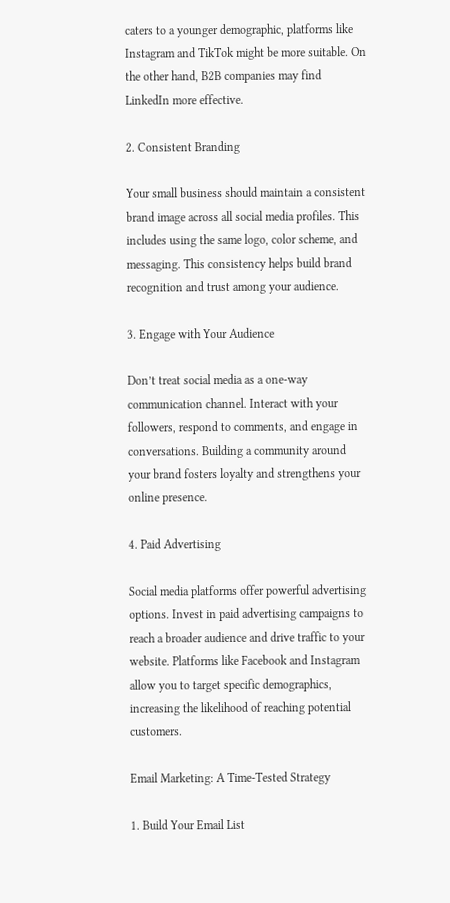caters to a younger demographic, platforms like Instagram and TikTok might be more suitable. On the other hand, B2B companies may find LinkedIn more effective.

2. Consistent Branding

Your small business should maintain a consistent brand image across all social media profiles. This includes using the same logo, color scheme, and messaging. This consistency helps build brand recognition and trust among your audience.

3. Engage with Your Audience

Don’t treat social media as a one-way communication channel. Interact with your followers, respond to comments, and engage in conversations. Building a community around your brand fosters loyalty and strengthens your online presence.

4. Paid Advertising

Social media platforms offer powerful advertising options. Invest in paid advertising campaigns to reach a broader audience and drive traffic to your website. Platforms like Facebook and Instagram allow you to target specific demographics, increasing the likelihood of reaching potential customers.

Email Marketing: A Time-Tested Strategy

1. Build Your Email List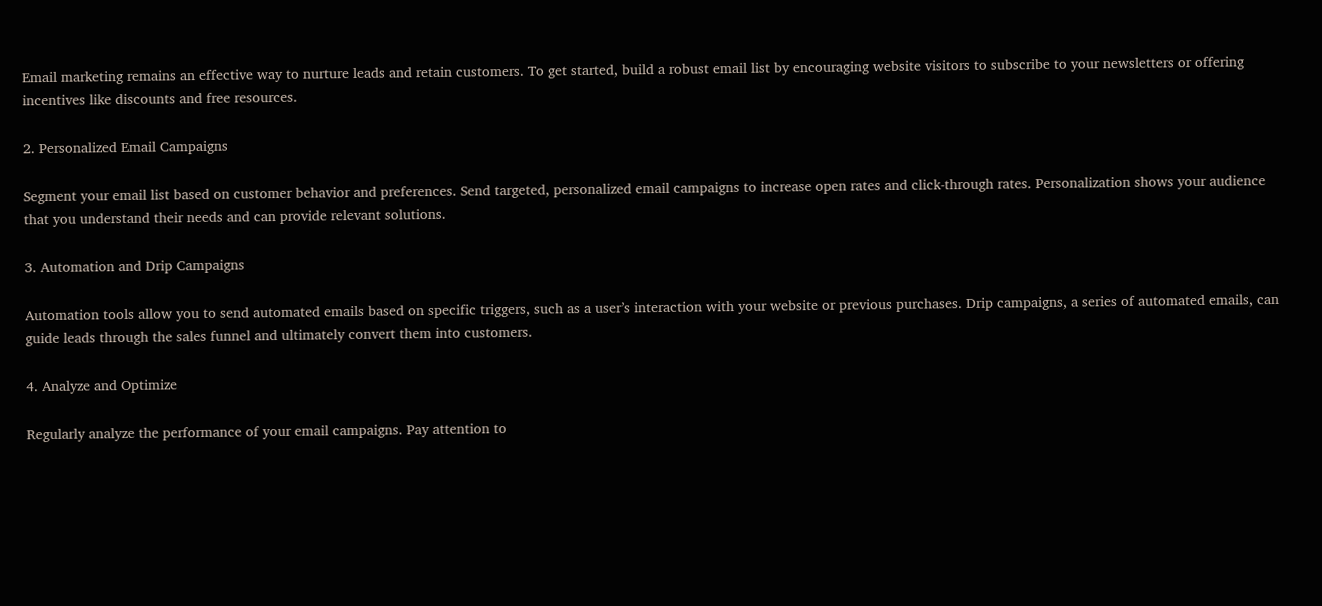Email marketing remains an effective way to nurture leads and retain customers. To get started, build a robust email list by encouraging website visitors to subscribe to your newsletters or offering incentives like discounts and free resources.

2. Personalized Email Campaigns

Segment your email list based on customer behavior and preferences. Send targeted, personalized email campaigns to increase open rates and click-through rates. Personalization shows your audience that you understand their needs and can provide relevant solutions.

3. Automation and Drip Campaigns

Automation tools allow you to send automated emails based on specific triggers, such as a user’s interaction with your website or previous purchases. Drip campaigns, a series of automated emails, can guide leads through the sales funnel and ultimately convert them into customers.

4. Analyze and Optimize

Regularly analyze the performance of your email campaigns. Pay attention to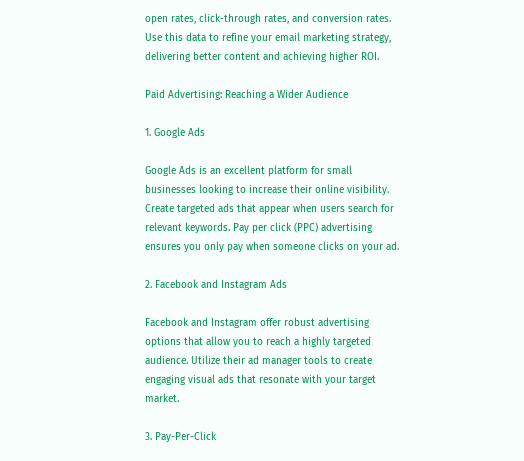open rates, click-through rates, and conversion rates. Use this data to refine your email marketing strategy, delivering better content and achieving higher ROI.

Paid Advertising: Reaching a Wider Audience

1. Google Ads

Google Ads is an excellent platform for small businesses looking to increase their online visibility. Create targeted ads that appear when users search for relevant keywords. Pay per click (PPC) advertising ensures you only pay when someone clicks on your ad.

2. Facebook and Instagram Ads

Facebook and Instagram offer robust advertising options that allow you to reach a highly targeted audience. Utilize their ad manager tools to create engaging visual ads that resonate with your target market.

3. Pay-Per-Click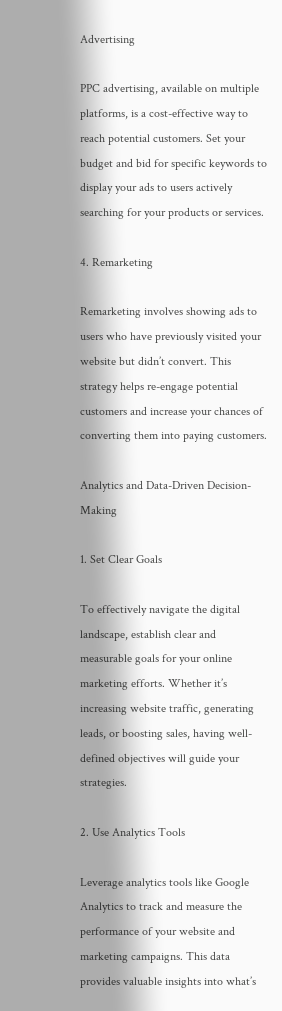Advertising

PPC advertising, available on multiple platforms, is a cost-effective way to reach potential customers. Set your budget and bid for specific keywords to display your ads to users actively searching for your products or services.

4. Remarketing

Remarketing involves showing ads to users who have previously visited your website but didn’t convert. This strategy helps re-engage potential customers and increase your chances of converting them into paying customers.

Analytics and Data-Driven Decision-Making

1. Set Clear Goals

To effectively navigate the digital landscape, establish clear and measurable goals for your online marketing efforts. Whether it’s increasing website traffic, generating leads, or boosting sales, having well-defined objectives will guide your strategies.

2. Use Analytics Tools

Leverage analytics tools like Google Analytics to track and measure the performance of your website and marketing campaigns. This data provides valuable insights into what’s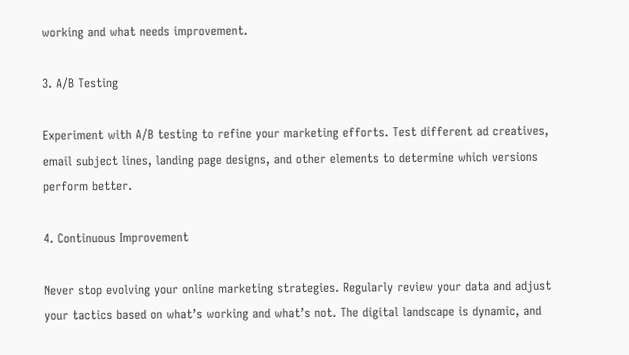working and what needs improvement.

3. A/B Testing

Experiment with A/B testing to refine your marketing efforts. Test different ad creatives, email subject lines, landing page designs, and other elements to determine which versions perform better.

4. Continuous Improvement

Never stop evolving your online marketing strategies. Regularly review your data and adjust your tactics based on what’s working and what’s not. The digital landscape is dynamic, and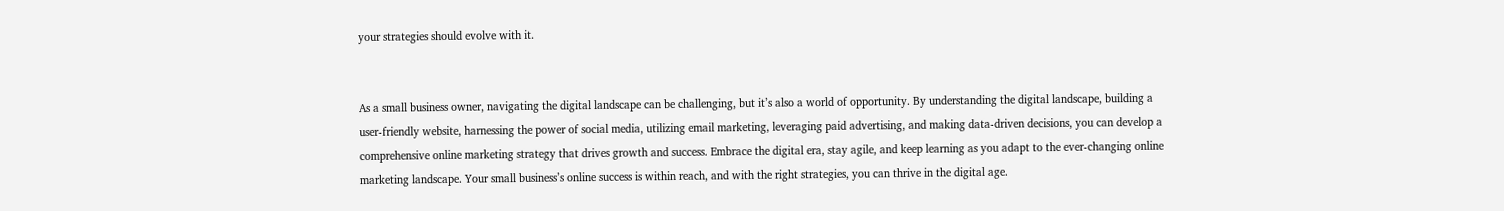your strategies should evolve with it.


As a small business owner, navigating the digital landscape can be challenging, but it’s also a world of opportunity. By understanding the digital landscape, building a user-friendly website, harnessing the power of social media, utilizing email marketing, leveraging paid advertising, and making data-driven decisions, you can develop a comprehensive online marketing strategy that drives growth and success. Embrace the digital era, stay agile, and keep learning as you adapt to the ever-changing online marketing landscape. Your small business’s online success is within reach, and with the right strategies, you can thrive in the digital age.